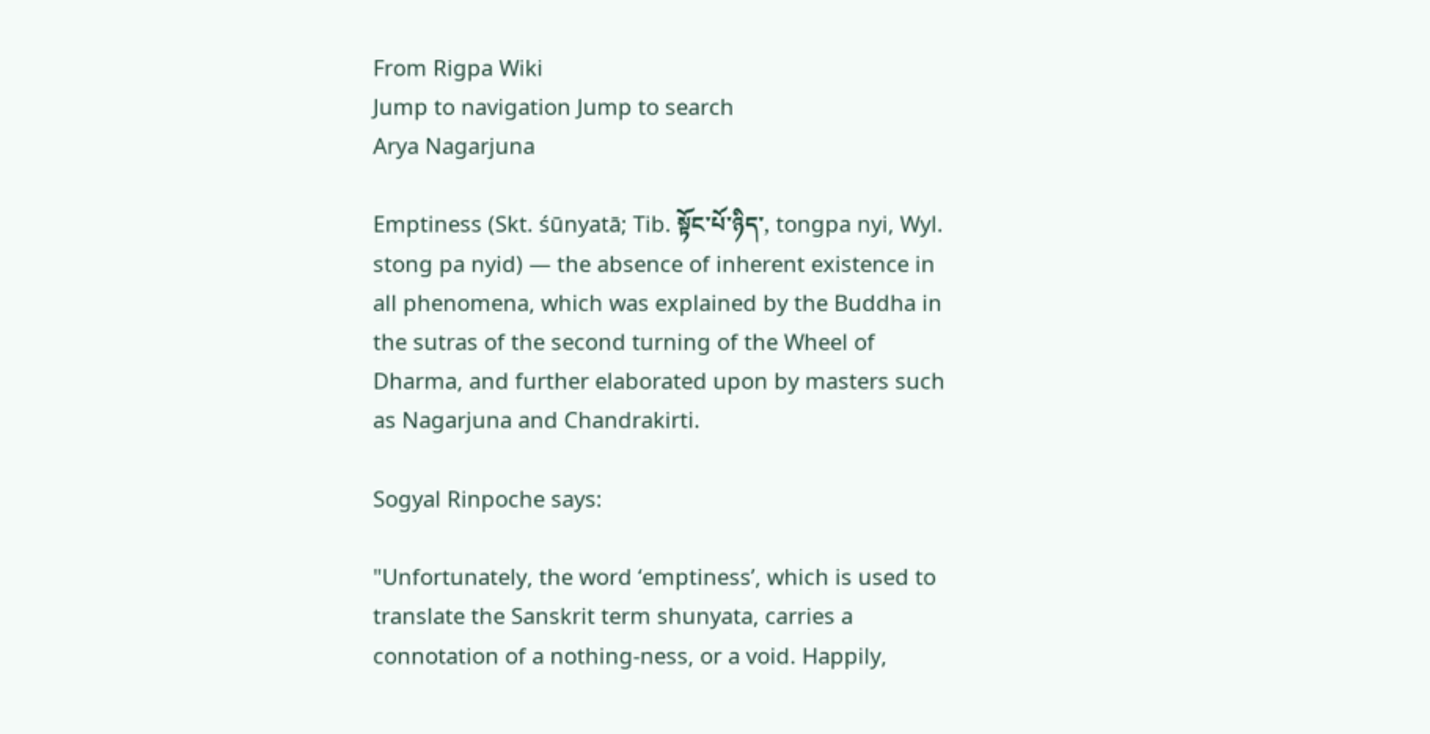From Rigpa Wiki
Jump to navigation Jump to search
Arya Nagarjuna

Emptiness (Skt. śūnyatā; Tib. སྟོང་པོ་ཉིད་, tongpa nyi, Wyl. stong pa nyid) — the absence of inherent existence in all phenomena, which was explained by the Buddha in the sutras of the second turning of the Wheel of Dharma, and further elaborated upon by masters such as Nagarjuna and Chandrakirti.

Sogyal Rinpoche says:

"Unfortunately, the word ‘emptiness’, which is used to translate the Sanskrit term shunyata, carries a connotation of a nothing-ness, or a void. Happily,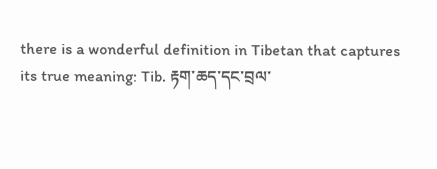there is a wonderful definition in Tibetan that captures its true meaning: Tib. རྟག་ཆད་དང་བྲལ་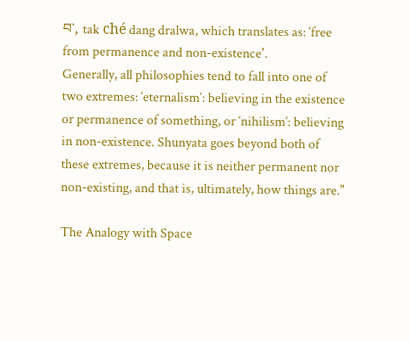བ་, tak ché dang dralwa, which translates as: ‘free from permanence and non-existence'.
Generally, all philosophies tend to fall into one of two extremes: ‘eternalism‘: believing in the existence or permanence of something, or ‘nihilism‘: believing in non-existence. Shunyata goes beyond both of these extremes, because it is neither permanent nor non-existing, and that is, ultimately, how things are."

The Analogy with Space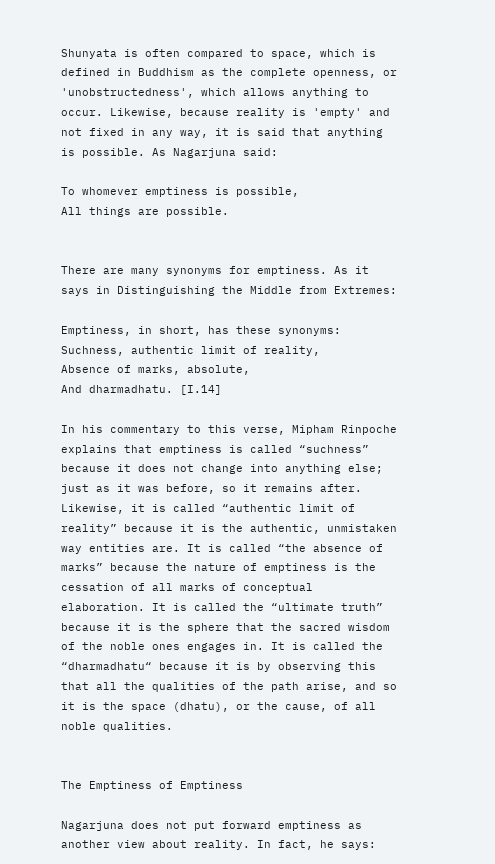Shunyata is often compared to space, which is defined in Buddhism as the complete openness, or 'unobstructedness', which allows anything to occur. Likewise, because reality is 'empty' and not fixed in any way, it is said that anything is possible. As Nagarjuna said:

To whomever emptiness is possible,
All things are possible.


There are many synonyms for emptiness. As it says in Distinguishing the Middle from Extremes:

Emptiness, in short, has these synonyms:
Suchness, authentic limit of reality,
Absence of marks, absolute,
And dharmadhatu. [I.14]

In his commentary to this verse, Mipham Rinpoche explains that emptiness is called “suchness” because it does not change into anything else; just as it was before, so it remains after. Likewise, it is called “authentic limit of reality” because it is the authentic, unmistaken way entities are. It is called “the absence of marks” because the nature of emptiness is the cessation of all marks of conceptual elaboration. It is called the “ultimate truth” because it is the sphere that the sacred wisdom of the noble ones engages in. It is called the “dharmadhatu“ because it is by observing this that all the qualities of the path arise, and so it is the space (dhatu), or the cause, of all noble qualities.


The Emptiness of Emptiness

Nagarjuna does not put forward emptiness as another view about reality. In fact, he says: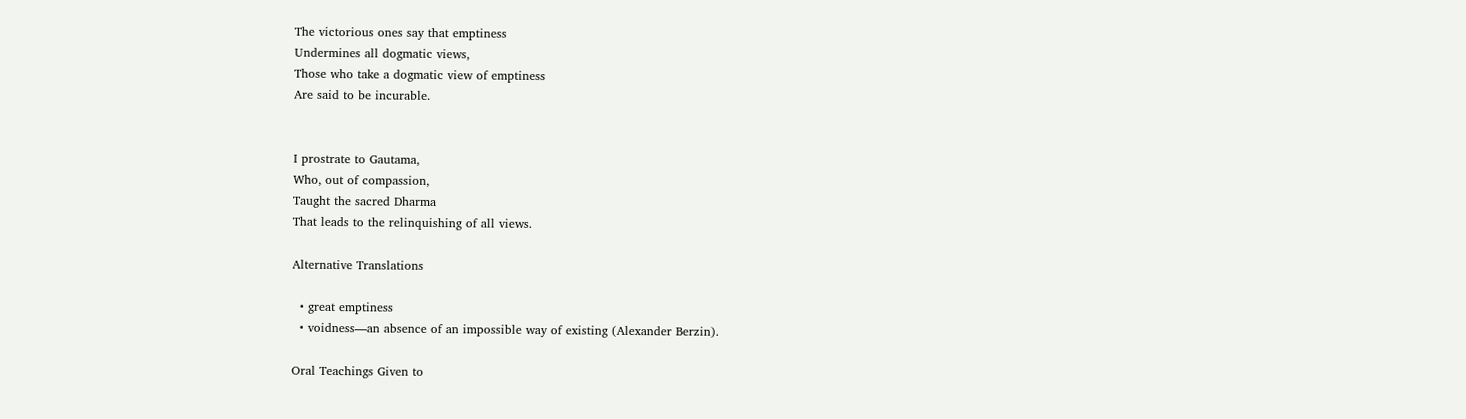The victorious ones say that emptiness
Undermines all dogmatic views,
Those who take a dogmatic view of emptiness
Are said to be incurable.


I prostrate to Gautama,
Who, out of compassion,
Taught the sacred Dharma
That leads to the relinquishing of all views.

Alternative Translations

  • great emptiness
  • voidness—an absence of an impossible way of existing (Alexander Berzin).

Oral Teachings Given to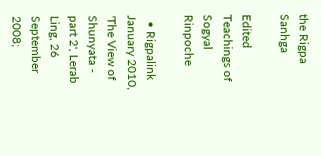the Rigpa Sanhga

Edited Teachings of Sogyal Rinpoche

  • Rigpalink January 2010, 'The View of Shunyata - part 2', Lerab Ling, 26 September 2008;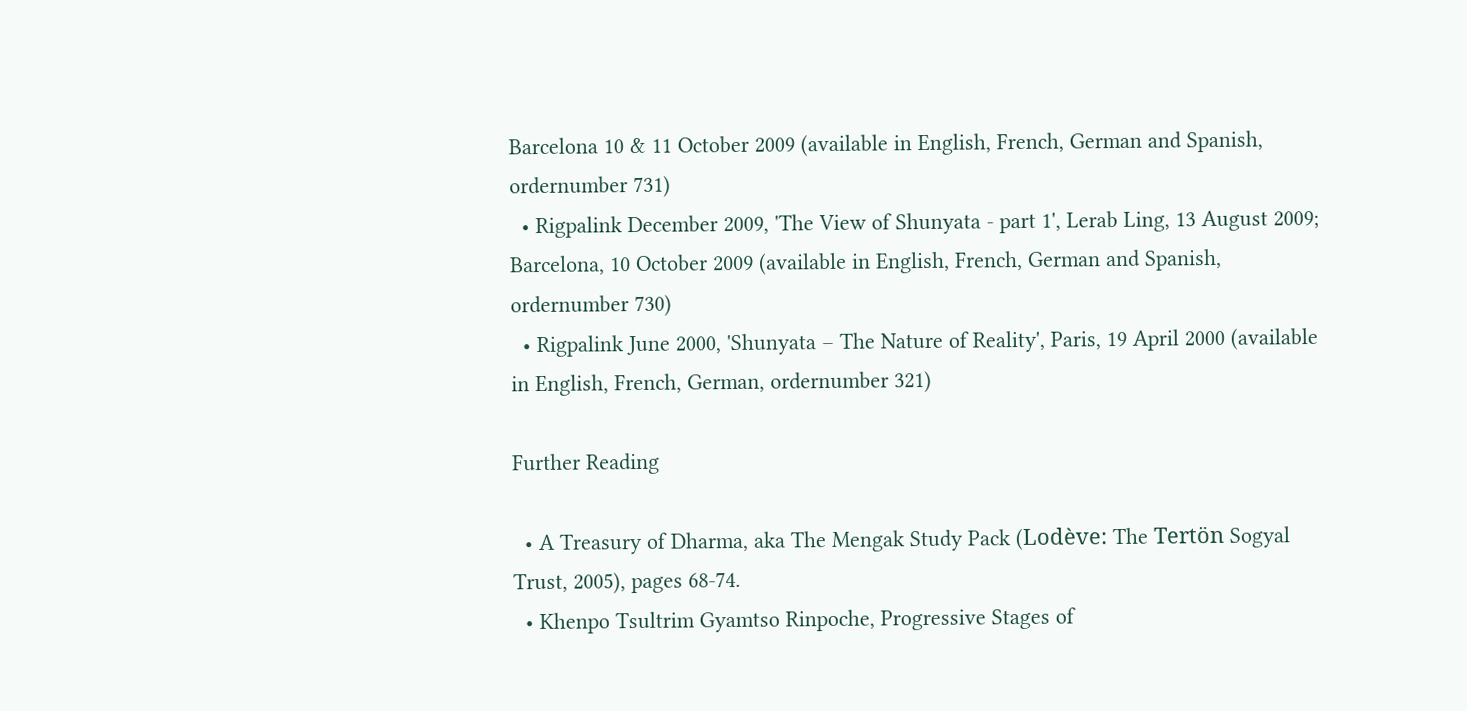Barcelona 10 & 11 October 2009 (available in English, French, German and Spanish, ordernumber 731)
  • Rigpalink December 2009, 'The View of Shunyata - part 1', Lerab Ling, 13 August 2009; Barcelona, 10 October 2009 (available in English, French, German and Spanish, ordernumber 730)
  • Rigpalink June 2000, 'Shunyata – The Nature of Reality', Paris, 19 April 2000 (available in English, French, German, ordernumber 321)

Further Reading

  • A Treasury of Dharma, aka The Mengak Study Pack (Lodève: The Tertön Sogyal Trust, 2005), pages 68-74.
  • Khenpo Tsultrim Gyamtso Rinpoche, Progressive Stages of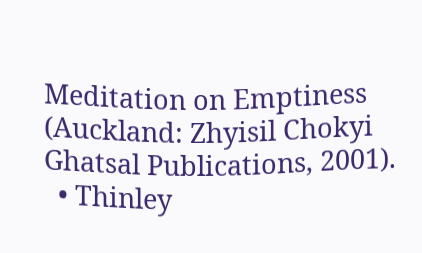Meditation on Emptiness (Auckland: Zhyisil Chokyi Ghatsal Publications, 2001).
  • Thinley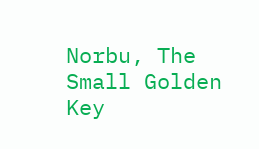Norbu, The Small Golden Key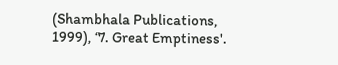(Shambhala Publications, 1999), ‘7. Great Emptiness'.